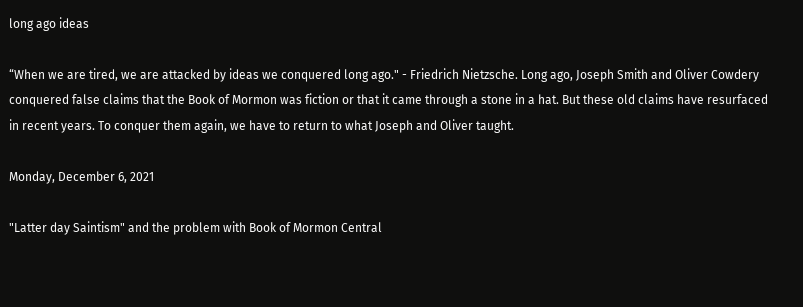long ago ideas

“When we are tired, we are attacked by ideas we conquered long ago." - Friedrich Nietzsche. Long ago, Joseph Smith and Oliver Cowdery conquered false claims that the Book of Mormon was fiction or that it came through a stone in a hat. But these old claims have resurfaced in recent years. To conquer them again, we have to return to what Joseph and Oliver taught.

Monday, December 6, 2021

"Latter day Saintism" and the problem with Book of Mormon Central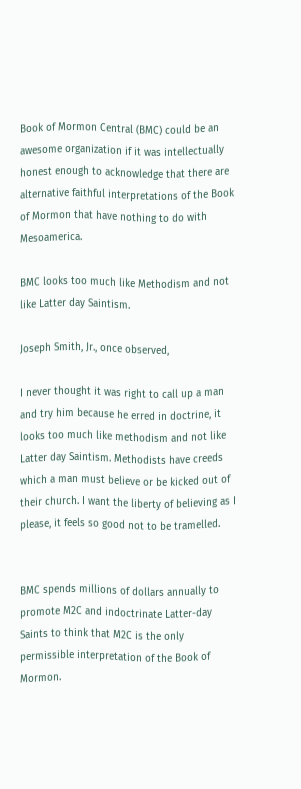Book of Mormon Central (BMC) could be an awesome organization if it was intellectually honest enough to acknowledge that there are alternative faithful interpretations of the Book of Mormon that have nothing to do with Mesoamerica.

BMC looks too much like Methodism and not like Latter day Saintism.

Joseph Smith, Jr., once observed,

I never thought it was right to call up a man and try him because he erred in doctrine, it looks too much like methodism and not like Latter day Saintism. Methodists have creeds which a man must believe or be kicked out of their church. I want the liberty of believing as I please, it feels so good not to be tramelled.


BMC spends millions of dollars annually to promote M2C and indoctrinate Latter-day Saints to think that M2C is the only permissible interpretation of the Book of Mormon.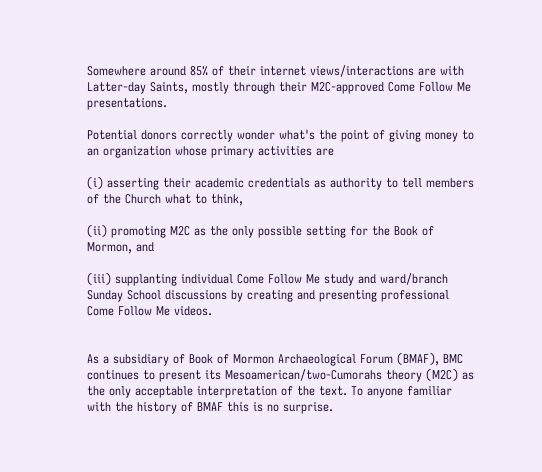Somewhere around 85% of their internet views/interactions are with Latter-day Saints, mostly through their M2C-approved Come Follow Me presentations.

Potential donors correctly wonder what's the point of giving money to an organization whose primary activities are

(i) asserting their academic credentials as authority to tell members of the Church what to think,

(ii) promoting M2C as the only possible setting for the Book of Mormon, and

(iii) supplanting individual Come Follow Me study and ward/branch Sunday School discussions by creating and presenting professional Come Follow Me videos.


As a subsidiary of Book of Mormon Archaeological Forum (BMAF), BMC continues to present its Mesoamerican/two-Cumorahs theory (M2C) as the only acceptable interpretation of the text. To anyone familiar with the history of BMAF this is no surprise.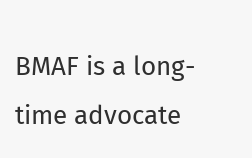BMAF is a long-time advocate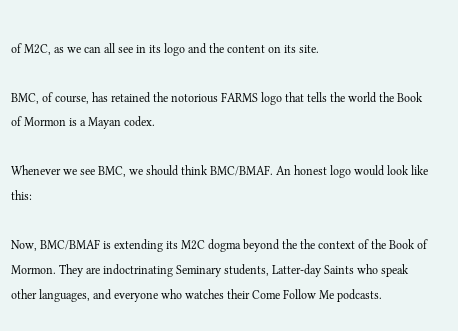of M2C, as we can all see in its logo and the content on its site.

BMC, of course, has retained the notorious FARMS logo that tells the world the Book of Mormon is a Mayan codex.

Whenever we see BMC, we should think BMC/BMAF. An honest logo would look like this:

Now, BMC/BMAF is extending its M2C dogma beyond the the context of the Book of Mormon. They are indoctrinating Seminary students, Latter-day Saints who speak other languages, and everyone who watches their Come Follow Me podcasts.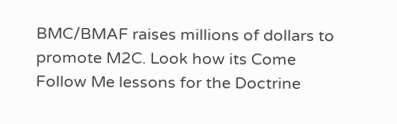BMC/BMAF raises millions of dollars to promote M2C. Look how its Come Follow Me lessons for the Doctrine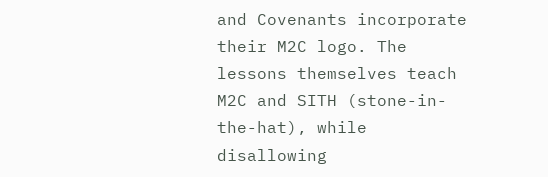and Covenants incorporate their M2C logo. The lessons themselves teach M2C and SITH (stone-in-the-hat), while disallowing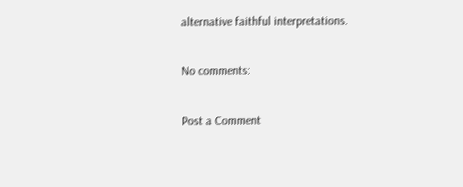alternative faithful interpretations.

No comments:

Post a Comment